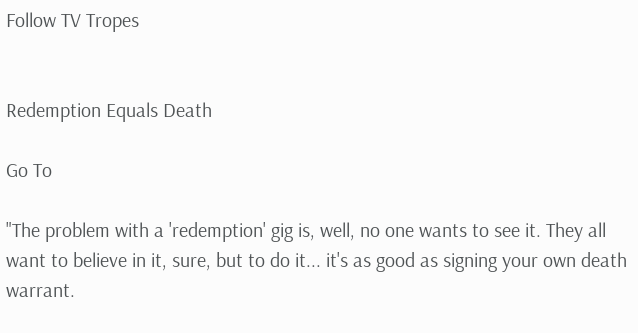Follow TV Tropes


Redemption Equals Death

Go To

"The problem with a 'redemption' gig is, well, no one wants to see it. They all want to believe in it, sure, but to do it... it's as good as signing your own death warrant.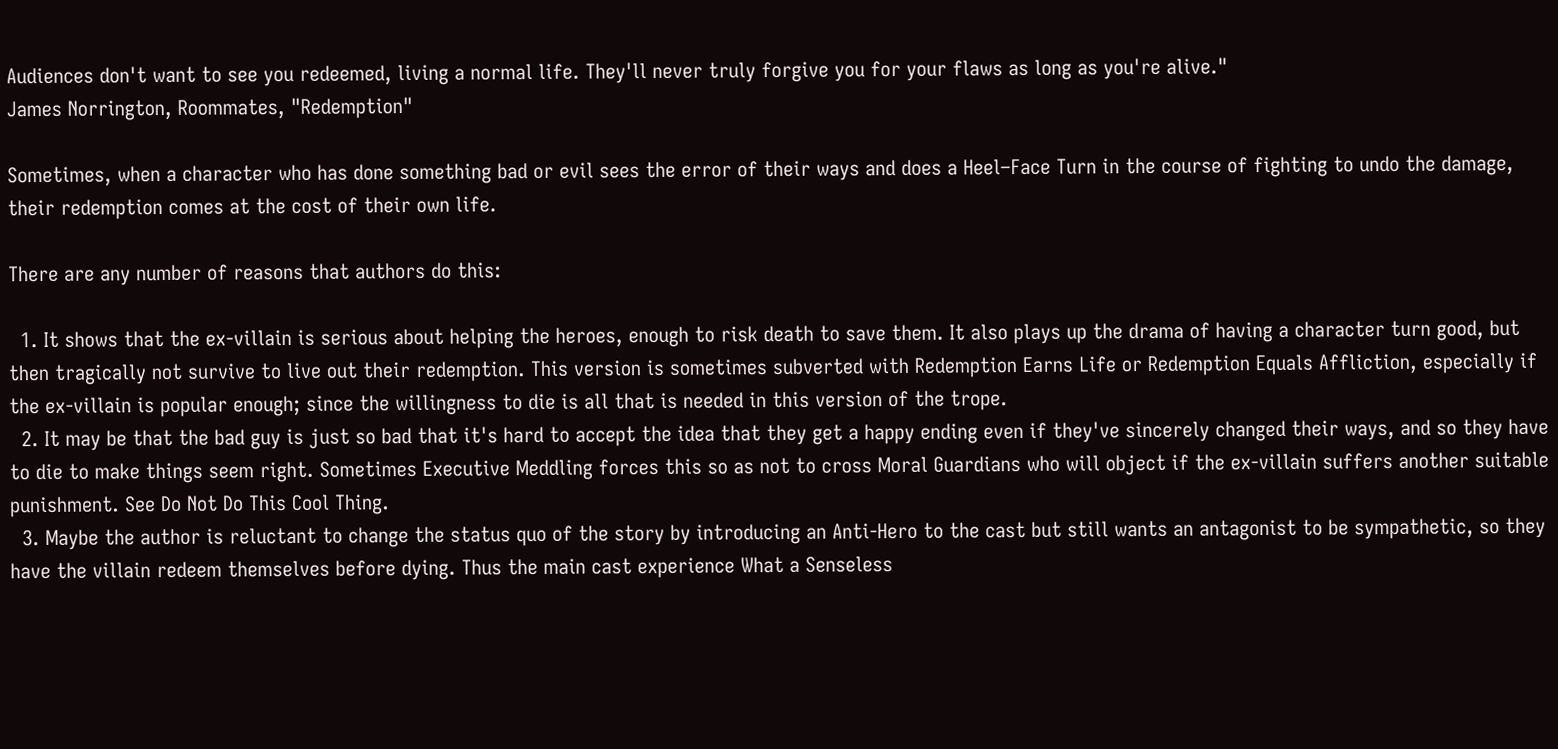Audiences don't want to see you redeemed, living a normal life. They'll never truly forgive you for your flaws as long as you're alive."
James Norrington, Roommates, "Redemption"

Sometimes, when a character who has done something bad or evil sees the error of their ways and does a Heel–Face Turn in the course of fighting to undo the damage, their redemption comes at the cost of their own life.

There are any number of reasons that authors do this:

  1. It shows that the ex-villain is serious about helping the heroes, enough to risk death to save them. It also plays up the drama of having a character turn good, but then tragically not survive to live out their redemption. This version is sometimes subverted with Redemption Earns Life or Redemption Equals Affliction, especially if the ex-villain is popular enough; since the willingness to die is all that is needed in this version of the trope.
  2. It may be that the bad guy is just so bad that it's hard to accept the idea that they get a happy ending even if they've sincerely changed their ways, and so they have to die to make things seem right. Sometimes Executive Meddling forces this so as not to cross Moral Guardians who will object if the ex-villain suffers another suitable punishment. See Do Not Do This Cool Thing.
  3. Maybe the author is reluctant to change the status quo of the story by introducing an Anti-Hero to the cast but still wants an antagonist to be sympathetic, so they have the villain redeem themselves before dying. Thus the main cast experience What a Senseless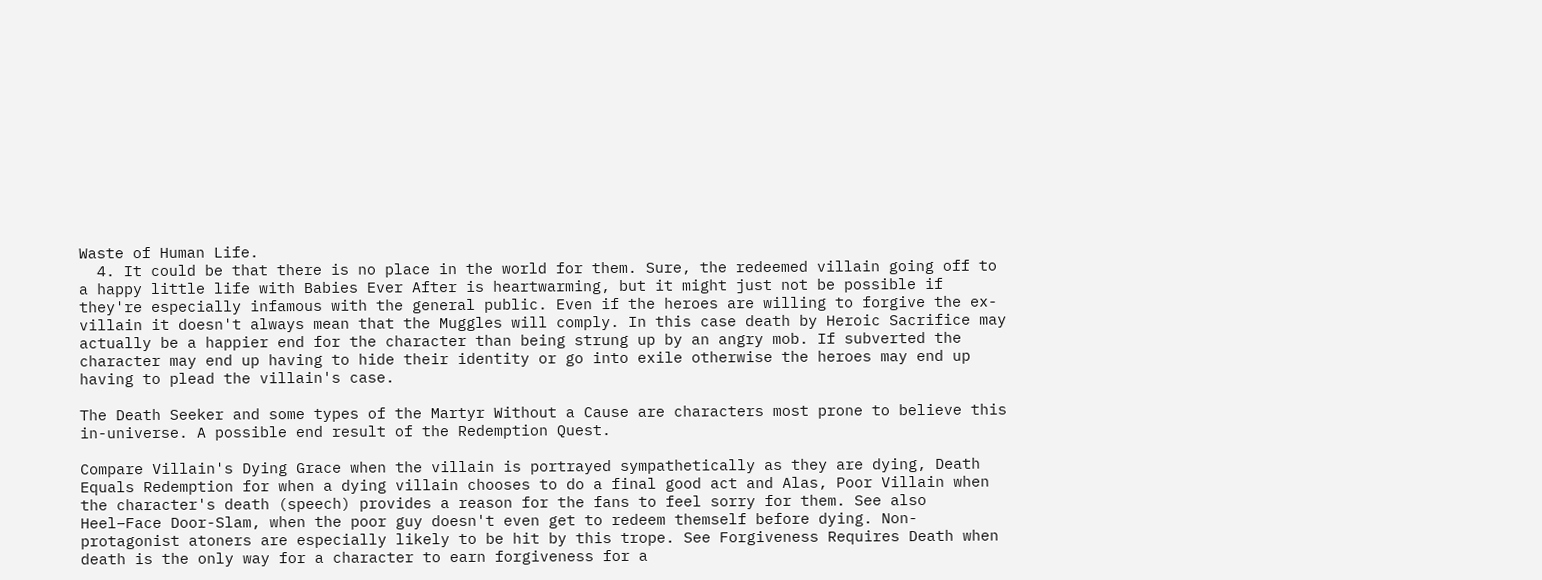Waste of Human Life.
  4. It could be that there is no place in the world for them. Sure, the redeemed villain going off to a happy little life with Babies Ever After is heartwarming, but it might just not be possible if they're especially infamous with the general public. Even if the heroes are willing to forgive the ex-villain it doesn't always mean that the Muggles will comply. In this case death by Heroic Sacrifice may actually be a happier end for the character than being strung up by an angry mob. If subverted the character may end up having to hide their identity or go into exile otherwise the heroes may end up having to plead the villain's case.

The Death Seeker and some types of the Martyr Without a Cause are characters most prone to believe this in-universe. A possible end result of the Redemption Quest.

Compare Villain's Dying Grace when the villain is portrayed sympathetically as they are dying, Death Equals Redemption for when a dying villain chooses to do a final good act and Alas, Poor Villain when the character's death (speech) provides a reason for the fans to feel sorry for them. See also Heel–Face Door-Slam, when the poor guy doesn't even get to redeem themself before dying. Non-protagonist atoners are especially likely to be hit by this trope. See Forgiveness Requires Death when death is the only way for a character to earn forgiveness for a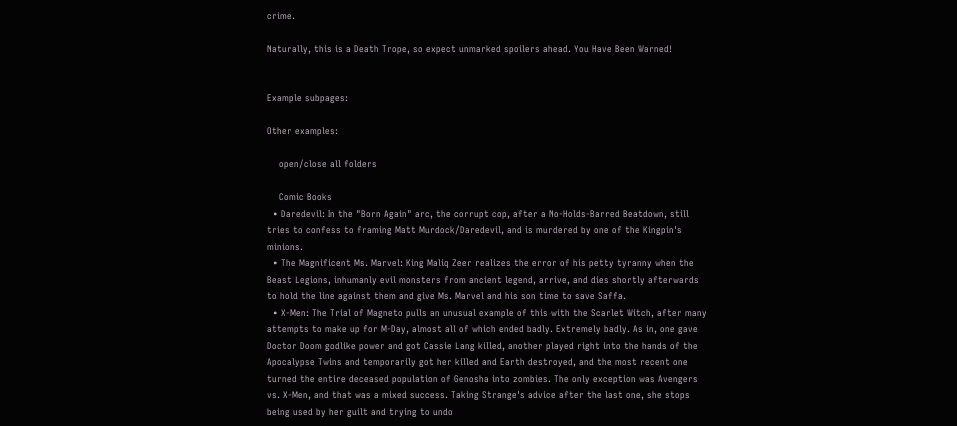crime.

Naturally, this is a Death Trope, so expect unmarked spoilers ahead. You Have Been Warned!


Example subpages:

Other examples:

    open/close all folders

    Comic Books
  • Daredevil: In the "Born Again" arc, the corrupt cop, after a No-Holds-Barred Beatdown, still tries to confess to framing Matt Murdock/Daredevil, and is murdered by one of the Kingpin's minions.
  • The Magnificent Ms. Marvel: King Maliq Zeer realizes the error of his petty tyranny when the Beast Legions, inhumanly evil monsters from ancient legend, arrive, and dies shortly afterwards to hold the line against them and give Ms. Marvel and his son time to save Saffa.
  • X-Men: The Trial of Magneto pulls an unusual example of this with the Scarlet Witch, after many attempts to make up for M-Day, almost all of which ended badly. Extremely badly. As in, one gave Doctor Doom godlike power and got Cassie Lang killed, another played right into the hands of the Apocalypse Twins and temporarily got her killed and Earth destroyed, and the most recent one turned the entire deceased population of Genosha into zombies. The only exception was Avengers vs. X-Men, and that was a mixed success. Taking Strange's advice after the last one, she stops being used by her guilt and trying to undo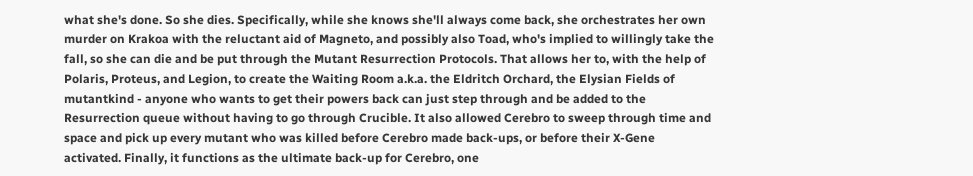what she's done. So she dies. Specifically, while she knows she'll always come back, she orchestrates her own murder on Krakoa with the reluctant aid of Magneto, and possibly also Toad, who's implied to willingly take the fall, so she can die and be put through the Mutant Resurrection Protocols. That allows her to, with the help of Polaris, Proteus, and Legion, to create the Waiting Room a.k.a. the Eldritch Orchard, the Elysian Fields of mutantkind - anyone who wants to get their powers back can just step through and be added to the Resurrection queue without having to go through Crucible. It also allowed Cerebro to sweep through time and space and pick up every mutant who was killed before Cerebro made back-ups, or before their X-Gene activated. Finally, it functions as the ultimate back-up for Cerebro, one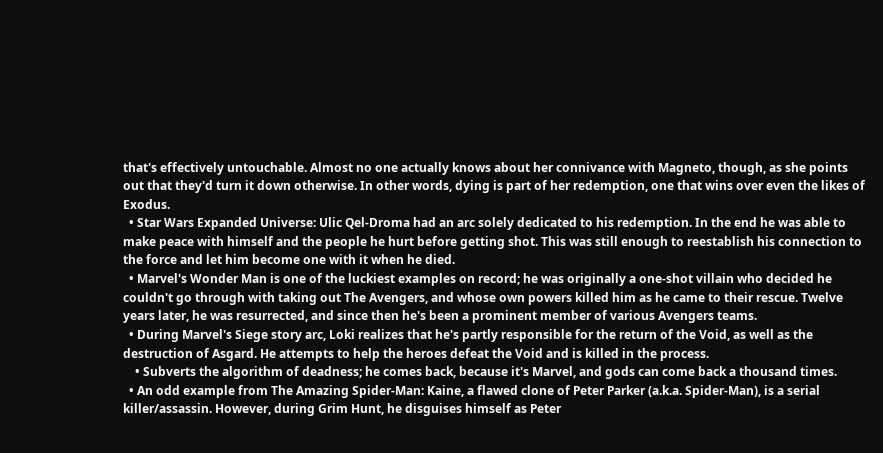that's effectively untouchable. Almost no one actually knows about her connivance with Magneto, though, as she points out that they'd turn it down otherwise. In other words, dying is part of her redemption, one that wins over even the likes of Exodus.
  • Star Wars Expanded Universe: Ulic Qel-Droma had an arc solely dedicated to his redemption. In the end he was able to make peace with himself and the people he hurt before getting shot. This was still enough to reestablish his connection to the force and let him become one with it when he died.
  • Marvel's Wonder Man is one of the luckiest examples on record; he was originally a one-shot villain who decided he couldn't go through with taking out The Avengers, and whose own powers killed him as he came to their rescue. Twelve years later, he was resurrected, and since then he's been a prominent member of various Avengers teams.
  • During Marvel's Siege story arc, Loki realizes that he's partly responsible for the return of the Void, as well as the destruction of Asgard. He attempts to help the heroes defeat the Void and is killed in the process.
    • Subverts the algorithm of deadness; he comes back, because it's Marvel, and gods can come back a thousand times.
  • An odd example from The Amazing Spider-Man: Kaine, a flawed clone of Peter Parker (a.k.a. Spider-Man), is a serial killer/assassin. However, during Grim Hunt, he disguises himself as Peter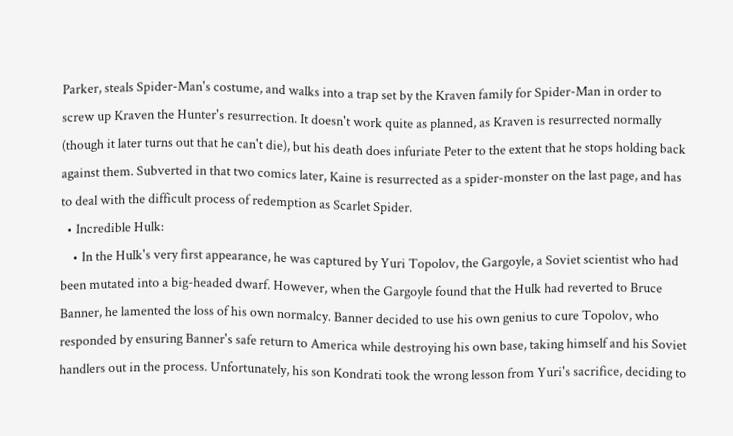Parker, steals Spider-Man's costume, and walks into a trap set by the Kraven family for Spider-Man in order to screw up Kraven the Hunter's resurrection. It doesn't work quite as planned, as Kraven is resurrected normally (though it later turns out that he can't die), but his death does infuriate Peter to the extent that he stops holding back against them. Subverted in that two comics later, Kaine is resurrected as a spider-monster on the last page, and has to deal with the difficult process of redemption as Scarlet Spider.
  • Incredible Hulk:
    • In the Hulk's very first appearance, he was captured by Yuri Topolov, the Gargoyle, a Soviet scientist who had been mutated into a big-headed dwarf. However, when the Gargoyle found that the Hulk had reverted to Bruce Banner, he lamented the loss of his own normalcy. Banner decided to use his own genius to cure Topolov, who responded by ensuring Banner's safe return to America while destroying his own base, taking himself and his Soviet handlers out in the process. Unfortunately, his son Kondrati took the wrong lesson from Yuri's sacrifice, deciding to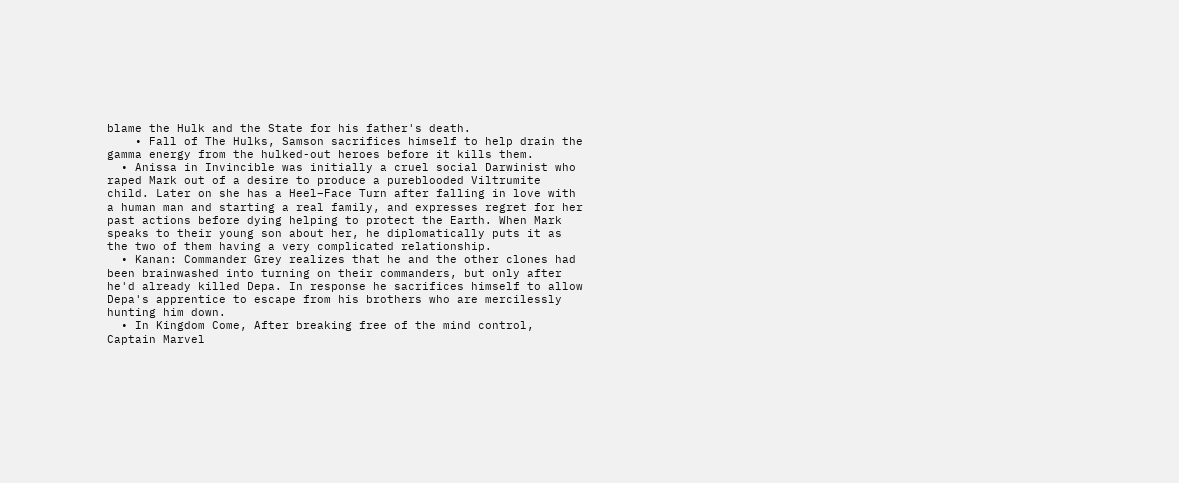blame the Hulk and the State for his father's death.
    • Fall of The Hulks, Samson sacrifices himself to help drain the gamma energy from the hulked-out heroes before it kills them.
  • Anissa in Invincible was initially a cruel social Darwinist who raped Mark out of a desire to produce a pureblooded Viltrumite child. Later on she has a Heel–Face Turn after falling in love with a human man and starting a real family, and expresses regret for her past actions before dying helping to protect the Earth. When Mark speaks to their young son about her, he diplomatically puts it as the two of them having a very complicated relationship.
  • Kanan: Commander Grey realizes that he and the other clones had been brainwashed into turning on their commanders, but only after he'd already killed Depa. In response he sacrifices himself to allow Depa's apprentice to escape from his brothers who are mercilessly hunting him down.
  • In Kingdom Come, After breaking free of the mind control, Captain Marvel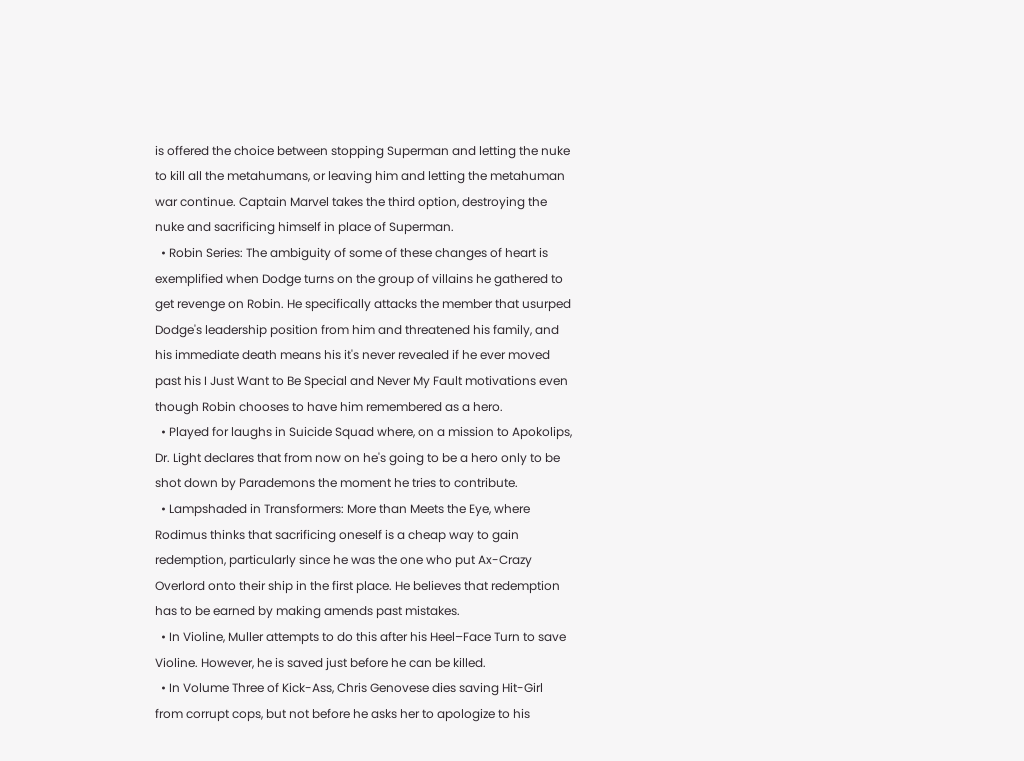is offered the choice between stopping Superman and letting the nuke to kill all the metahumans, or leaving him and letting the metahuman war continue. Captain Marvel takes the third option, destroying the nuke and sacrificing himself in place of Superman.
  • Robin Series: The ambiguity of some of these changes of heart is exemplified when Dodge turns on the group of villains he gathered to get revenge on Robin. He specifically attacks the member that usurped Dodge's leadership position from him and threatened his family, and his immediate death means his it's never revealed if he ever moved past his I Just Want to Be Special and Never My Fault motivations even though Robin chooses to have him remembered as a hero.
  • Played for laughs in Suicide Squad where, on a mission to Apokolips, Dr. Light declares that from now on he's going to be a hero only to be shot down by Parademons the moment he tries to contribute.
  • Lampshaded in Transformers: More than Meets the Eye, where Rodimus thinks that sacrificing oneself is a cheap way to gain redemption, particularly since he was the one who put Ax-Crazy Overlord onto their ship in the first place. He believes that redemption has to be earned by making amends past mistakes.
  • In Violine, Muller attempts to do this after his Heel–Face Turn to save Violine. However, he is saved just before he can be killed.
  • In Volume Three of Kick-Ass, Chris Genovese dies saving Hit-Girl from corrupt cops, but not before he asks her to apologize to his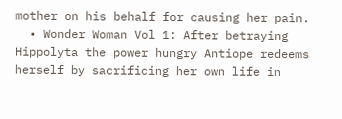mother on his behalf for causing her pain.
  • Wonder Woman Vol 1: After betraying Hippolyta the power hungry Antiope redeems herself by sacrificing her own life in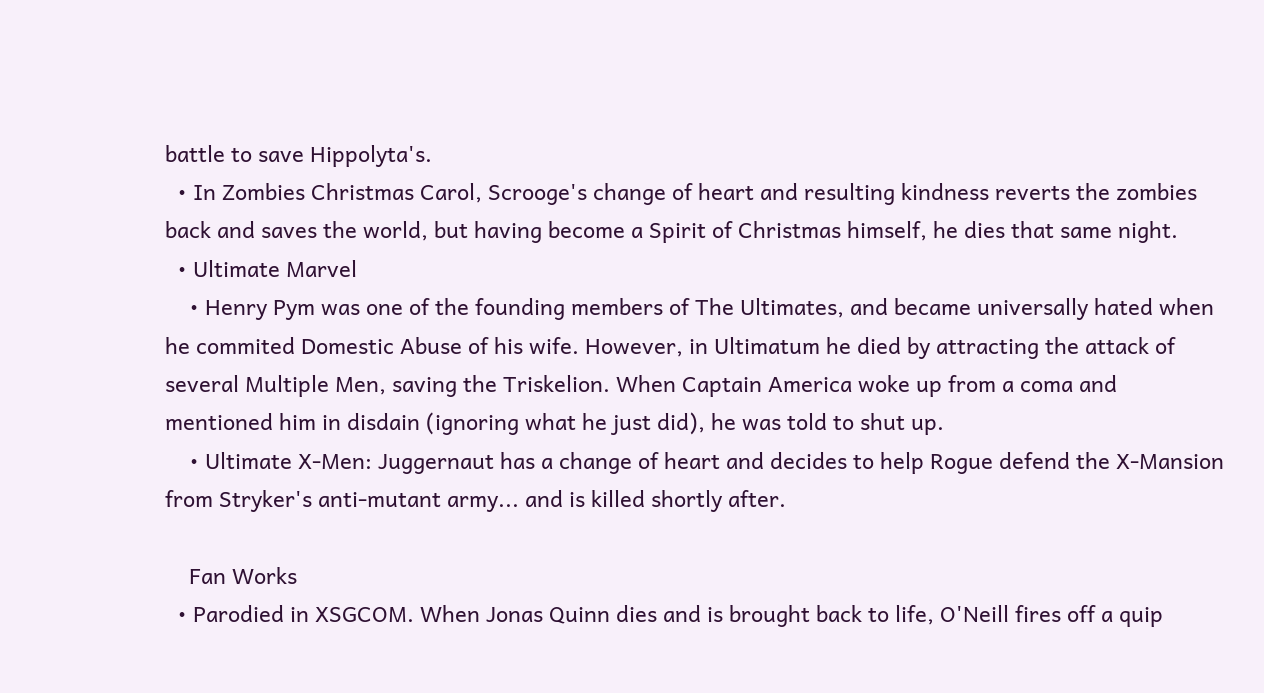battle to save Hippolyta's.
  • In Zombies Christmas Carol, Scrooge's change of heart and resulting kindness reverts the zombies back and saves the world, but having become a Spirit of Christmas himself, he dies that same night.
  • Ultimate Marvel
    • Henry Pym was one of the founding members of The Ultimates, and became universally hated when he commited Domestic Abuse of his wife. However, in Ultimatum he died by attracting the attack of several Multiple Men, saving the Triskelion. When Captain America woke up from a coma and mentioned him in disdain (ignoring what he just did), he was told to shut up.
    • Ultimate X-Men: Juggernaut has a change of heart and decides to help Rogue defend the X-Mansion from Stryker's anti-mutant army... and is killed shortly after.

    Fan Works
  • Parodied in XSGCOM. When Jonas Quinn dies and is brought back to life, O'Neill fires off a quip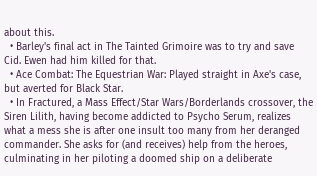about this.
  • Barley's final act in The Tainted Grimoire was to try and save Cid. Ewen had him killed for that.
  • Ace Combat: The Equestrian War: Played straight in Axe's case, but averted for Black Star.
  • In Fractured, a Mass Effect/Star Wars/Borderlands crossover, the Siren Lilith, having become addicted to Psycho Serum, realizes what a mess she is after one insult too many from her deranged commander. She asks for (and receives) help from the heroes, culminating in her piloting a doomed ship on a deliberate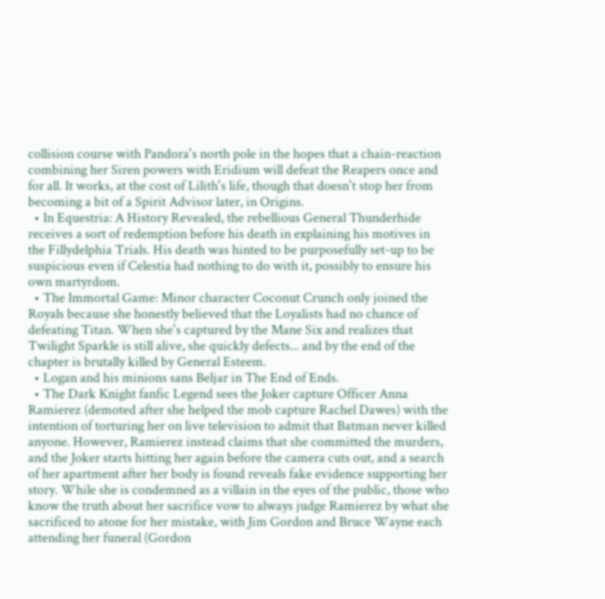collision course with Pandora's north pole in the hopes that a chain-reaction combining her Siren powers with Eridium will defeat the Reapers once and for all. It works, at the cost of Lilith's life, though that doesn't stop her from becoming a bit of a Spirit Advisor later, in Origins.
  • In Equestria: A History Revealed, the rebellious General Thunderhide receives a sort of redemption before his death in explaining his motives in the Fillydelphia Trials. His death was hinted to be purposefully set-up to be suspicious even if Celestia had nothing to do with it, possibly to ensure his own martyrdom.
  • The Immortal Game: Minor character Coconut Crunch only joined the Royals because she honestly believed that the Loyalists had no chance of defeating Titan. When she's captured by the Mane Six and realizes that Twilight Sparkle is still alive, she quickly defects... and by the end of the chapter is brutally killed by General Esteem.
  • Logan and his minions sans Beljar in The End of Ends.
  • The Dark Knight fanfic Legend sees the Joker capture Officer Anna Ramierez (demoted after she helped the mob capture Rachel Dawes) with the intention of torturing her on live television to admit that Batman never killed anyone. However, Ramierez instead claims that she committed the murders, and the Joker starts hitting her again before the camera cuts out, and a search of her apartment after her body is found reveals fake evidence supporting her story. While she is condemned as a villain in the eyes of the public, those who know the truth about her sacrifice vow to always judge Ramierez by what she sacrificed to atone for her mistake, with Jim Gordon and Bruce Wayne each attending her funeral (Gordon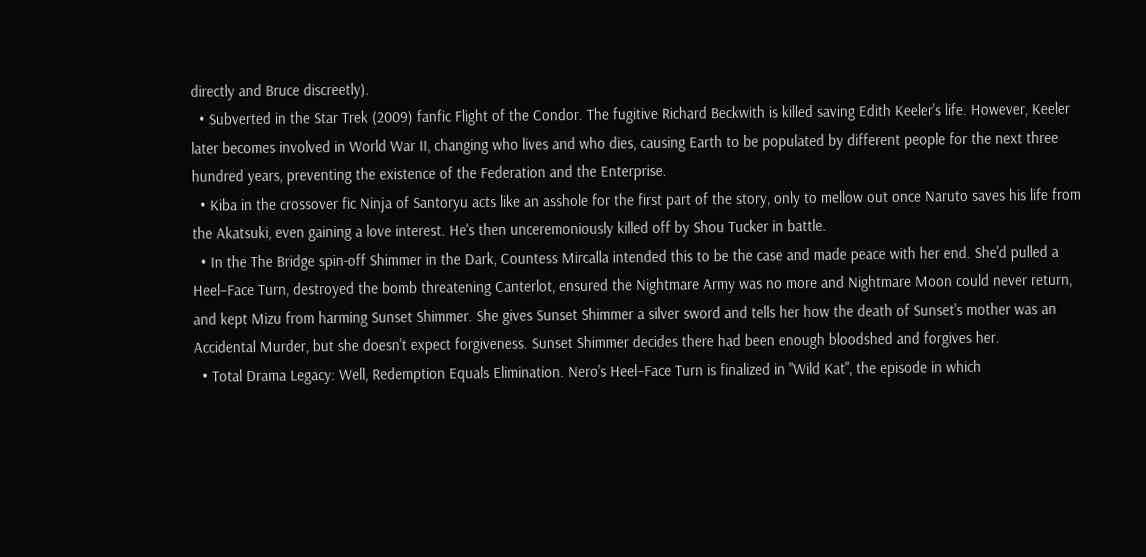directly and Bruce discreetly).
  • Subverted in the Star Trek (2009) fanfic Flight of the Condor. The fugitive Richard Beckwith is killed saving Edith Keeler's life. However, Keeler later becomes involved in World War II, changing who lives and who dies, causing Earth to be populated by different people for the next three hundred years, preventing the existence of the Federation and the Enterprise.
  • Kiba in the crossover fic Ninja of Santoryu acts like an asshole for the first part of the story, only to mellow out once Naruto saves his life from the Akatsuki, even gaining a love interest. He's then unceremoniously killed off by Shou Tucker in battle.
  • In the The Bridge spin-off Shimmer in the Dark, Countess Mircalla intended this to be the case and made peace with her end. She'd pulled a Heel–Face Turn, destroyed the bomb threatening Canterlot, ensured the Nightmare Army was no more and Nightmare Moon could never return, and kept Mizu from harming Sunset Shimmer. She gives Sunset Shimmer a silver sword and tells her how the death of Sunset's mother was an Accidental Murder, but she doesn't expect forgiveness. Sunset Shimmer decides there had been enough bloodshed and forgives her.
  • Total Drama Legacy: Well, Redemption Equals Elimination. Nero's Heel–Face Turn is finalized in "Wild Kat", the episode in which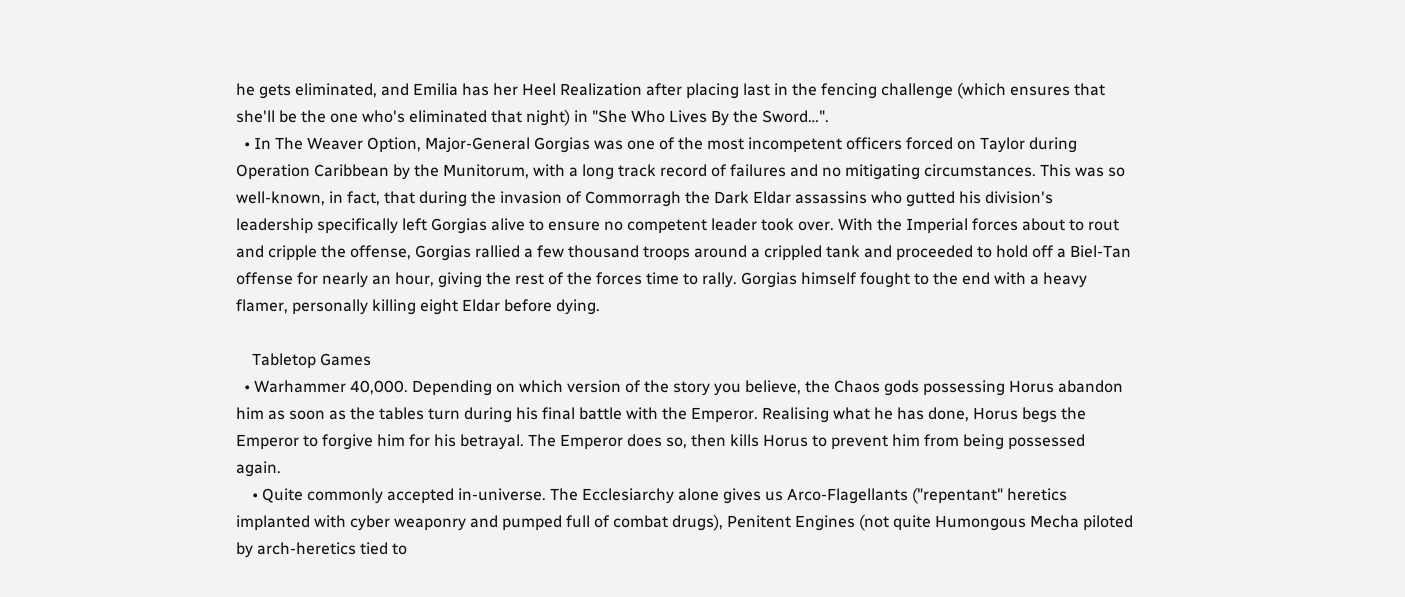he gets eliminated, and Emilia has her Heel Realization after placing last in the fencing challenge (which ensures that she'll be the one who's eliminated that night) in "She Who Lives By the Sword…".
  • In The Weaver Option, Major-General Gorgias was one of the most incompetent officers forced on Taylor during Operation Caribbean by the Munitorum, with a long track record of failures and no mitigating circumstances. This was so well-known, in fact, that during the invasion of Commorragh the Dark Eldar assassins who gutted his division's leadership specifically left Gorgias alive to ensure no competent leader took over. With the Imperial forces about to rout and cripple the offense, Gorgias rallied a few thousand troops around a crippled tank and proceeded to hold off a Biel-Tan offense for nearly an hour, giving the rest of the forces time to rally. Gorgias himself fought to the end with a heavy flamer, personally killing eight Eldar before dying.

    Tabletop Games
  • Warhammer 40,000. Depending on which version of the story you believe, the Chaos gods possessing Horus abandon him as soon as the tables turn during his final battle with the Emperor. Realising what he has done, Horus begs the Emperor to forgive him for his betrayal. The Emperor does so, then kills Horus to prevent him from being possessed again.
    • Quite commonly accepted in-universe. The Ecclesiarchy alone gives us Arco-Flagellants ("repentant" heretics implanted with cyber weaponry and pumped full of combat drugs), Penitent Engines (not quite Humongous Mecha piloted by arch-heretics tied to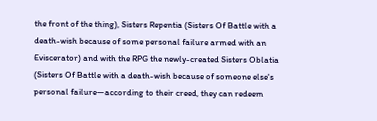the front of the thing), Sisters Repentia (Sisters Of Battle with a death-wish because of some personal failure armed with an Eviscerator) and with the RPG the newly-created Sisters Oblatia (Sisters Of Battle with a death-wish because of someone else's personal failure—according to their creed, they can redeem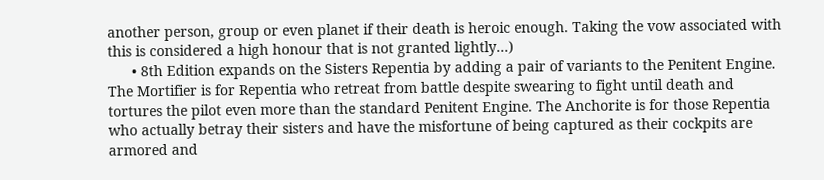another person, group or even planet if their death is heroic enough. Taking the vow associated with this is considered a high honour that is not granted lightly...)
      • 8th Edition expands on the Sisters Repentia by adding a pair of variants to the Penitent Engine. The Mortifier is for Repentia who retreat from battle despite swearing to fight until death and tortures the pilot even more than the standard Penitent Engine. The Anchorite is for those Repentia who actually betray their sisters and have the misfortune of being captured as their cockpits are armored and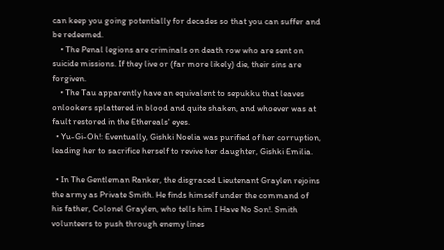can keep you going potentially for decades so that you can suffer and be redeemed.
    • The Penal legions are criminals on death row who are sent on suicide missions. If they live or (far more likely) die, their sins are forgiven.
    • The Tau apparently have an equivalent to sepukku that leaves onlookers splattered in blood and quite shaken, and whoever was at fault restored in the Ethereals' eyes.
  • Yu-Gi-Oh!: Eventually, Gishki Noelia was purified of her corruption, leading her to sacrifice herself to revive her daughter, Gishki Emilia.

  • In The Gentleman Ranker, the disgraced Lieutenant Graylen rejoins the army as Private Smith. He finds himself under the command of his father, Colonel Graylen, who tells him I Have No Son!. Smith volunteers to push through enemy lines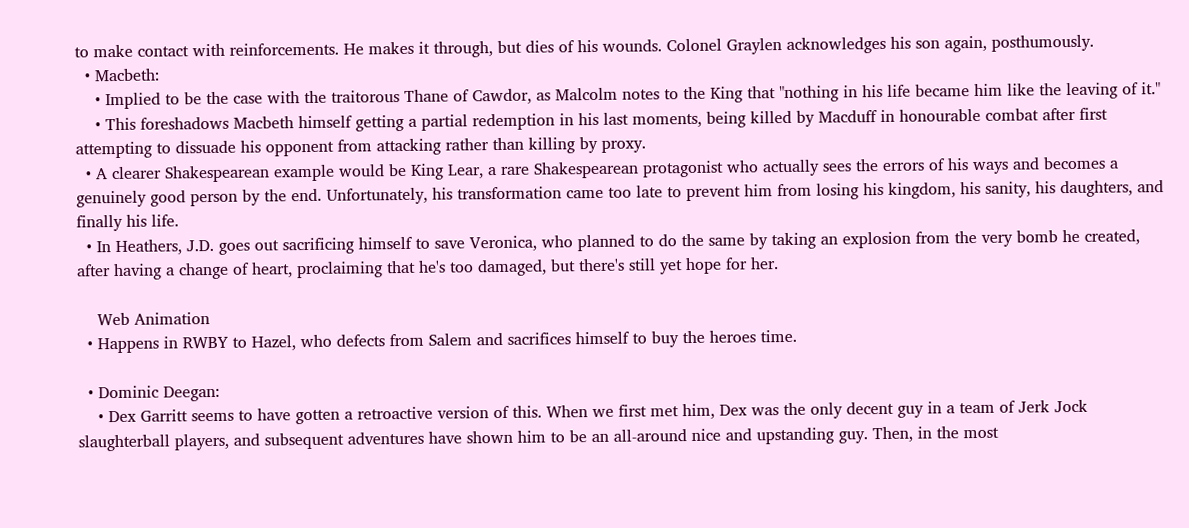to make contact with reinforcements. He makes it through, but dies of his wounds. Colonel Graylen acknowledges his son again, posthumously.
  • Macbeth:
    • Implied to be the case with the traitorous Thane of Cawdor, as Malcolm notes to the King that "nothing in his life became him like the leaving of it."
    • This foreshadows Macbeth himself getting a partial redemption in his last moments, being killed by Macduff in honourable combat after first attempting to dissuade his opponent from attacking rather than killing by proxy.
  • A clearer Shakespearean example would be King Lear, a rare Shakespearean protagonist who actually sees the errors of his ways and becomes a genuinely good person by the end. Unfortunately, his transformation came too late to prevent him from losing his kingdom, his sanity, his daughters, and finally his life.
  • In Heathers, J.D. goes out sacrificing himself to save Veronica, who planned to do the same by taking an explosion from the very bomb he created, after having a change of heart, proclaiming that he's too damaged, but there's still yet hope for her.

    Web Animation
  • Happens in RWBY to Hazel, who defects from Salem and sacrifices himself to buy the heroes time.

  • Dominic Deegan:
    • Dex Garritt seems to have gotten a retroactive version of this. When we first met him, Dex was the only decent guy in a team of Jerk Jock slaughterball players, and subsequent adventures have shown him to be an all-around nice and upstanding guy. Then, in the most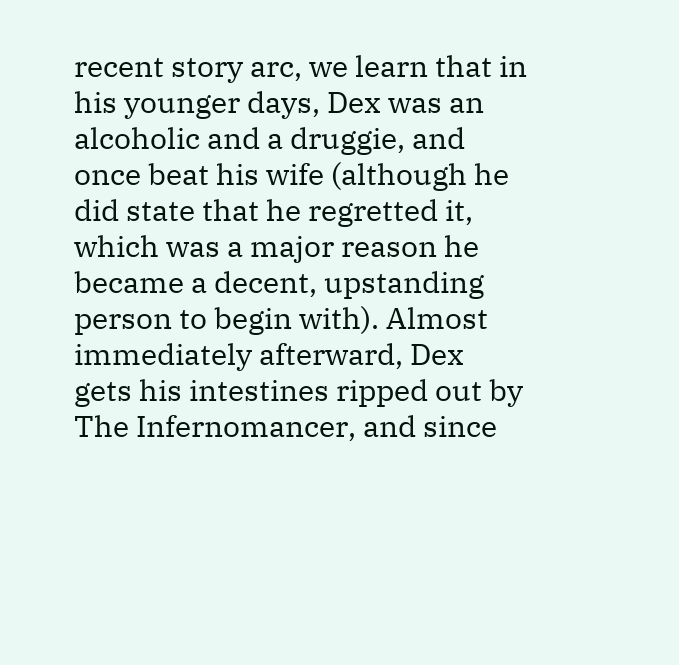recent story arc, we learn that in his younger days, Dex was an alcoholic and a druggie, and once beat his wife (although he did state that he regretted it, which was a major reason he became a decent, upstanding person to begin with). Almost immediately afterward, Dex gets his intestines ripped out by The Infernomancer, and since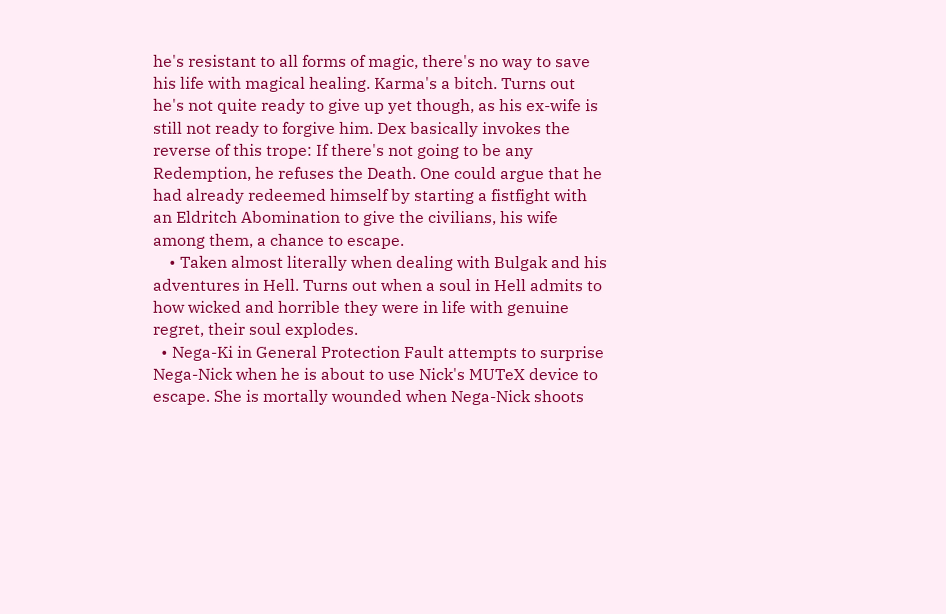he's resistant to all forms of magic, there's no way to save his life with magical healing. Karma's a bitch. Turns out he's not quite ready to give up yet though, as his ex-wife is still not ready to forgive him. Dex basically invokes the reverse of this trope: If there's not going to be any Redemption, he refuses the Death. One could argue that he had already redeemed himself by starting a fistfight with an Eldritch Abomination to give the civilians, his wife among them, a chance to escape.
    • Taken almost literally when dealing with Bulgak and his adventures in Hell. Turns out when a soul in Hell admits to how wicked and horrible they were in life with genuine regret, their soul explodes.
  • Nega-Ki in General Protection Fault attempts to surprise Nega-Nick when he is about to use Nick's MUTeX device to escape. She is mortally wounded when Nega-Nick shoots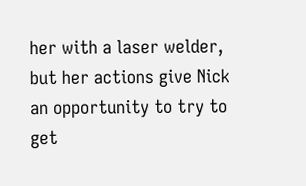her with a laser welder, but her actions give Nick an opportunity to try to get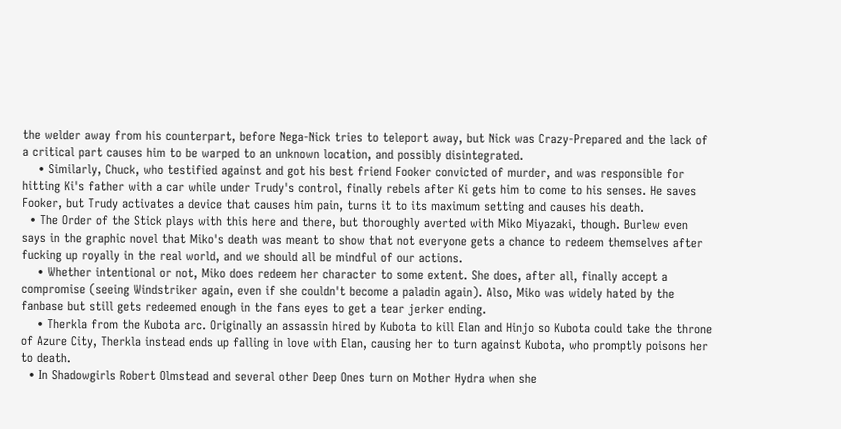the welder away from his counterpart, before Nega-Nick tries to teleport away, but Nick was Crazy-Prepared and the lack of a critical part causes him to be warped to an unknown location, and possibly disintegrated.
    • Similarly, Chuck, who testified against and got his best friend Fooker convicted of murder, and was responsible for hitting Ki's father with a car while under Trudy's control, finally rebels after Ki gets him to come to his senses. He saves Fooker, but Trudy activates a device that causes him pain, turns it to its maximum setting and causes his death.
  • The Order of the Stick plays with this here and there, but thoroughly averted with Miko Miyazaki, though. Burlew even says in the graphic novel that Miko's death was meant to show that not everyone gets a chance to redeem themselves after fucking up royally in the real world, and we should all be mindful of our actions.
    • Whether intentional or not, Miko does redeem her character to some extent. She does, after all, finally accept a compromise (seeing Windstriker again, even if she couldn't become a paladin again). Also, Miko was widely hated by the fanbase but still gets redeemed enough in the fans eyes to get a tear jerker ending.
    • Therkla from the Kubota arc. Originally an assassin hired by Kubota to kill Elan and Hinjo so Kubota could take the throne of Azure City, Therkla instead ends up falling in love with Elan, causing her to turn against Kubota, who promptly poisons her to death.
  • In Shadowgirls Robert Olmstead and several other Deep Ones turn on Mother Hydra when she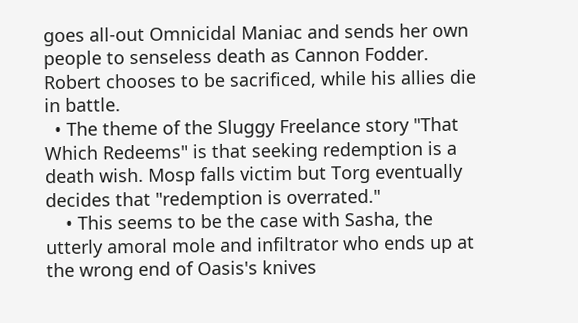goes all-out Omnicidal Maniac and sends her own people to senseless death as Cannon Fodder. Robert chooses to be sacrificed, while his allies die in battle.
  • The theme of the Sluggy Freelance story "That Which Redeems" is that seeking redemption is a death wish. Mosp falls victim but Torg eventually decides that "redemption is overrated."
    • This seems to be the case with Sasha, the utterly amoral mole and infiltrator who ends up at the wrong end of Oasis's knives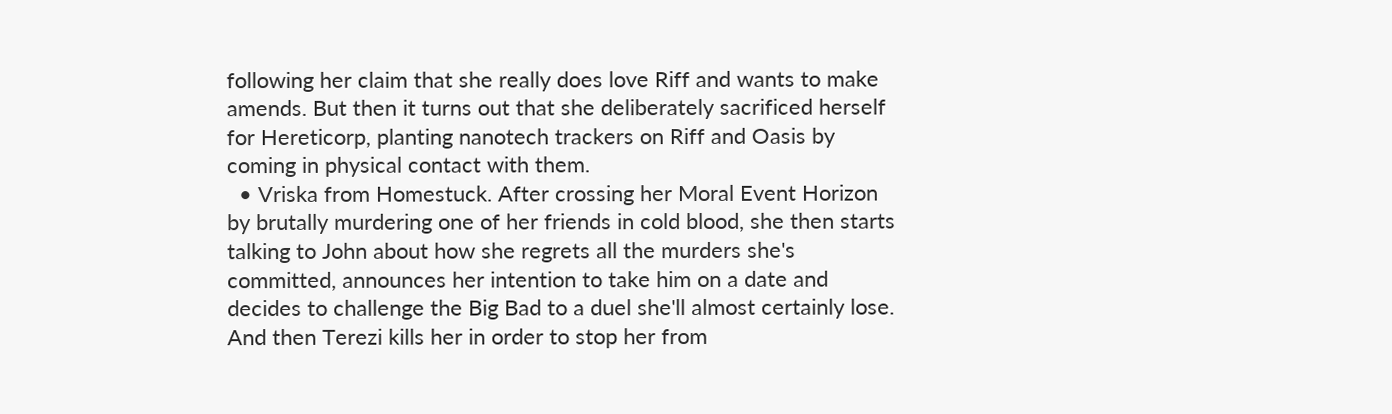following her claim that she really does love Riff and wants to make amends. But then it turns out that she deliberately sacrificed herself for Hereticorp, planting nanotech trackers on Riff and Oasis by coming in physical contact with them.
  • Vriska from Homestuck. After crossing her Moral Event Horizon by brutally murdering one of her friends in cold blood, she then starts talking to John about how she regrets all the murders she's committed, announces her intention to take him on a date and decides to challenge the Big Bad to a duel she'll almost certainly lose. And then Terezi kills her in order to stop her from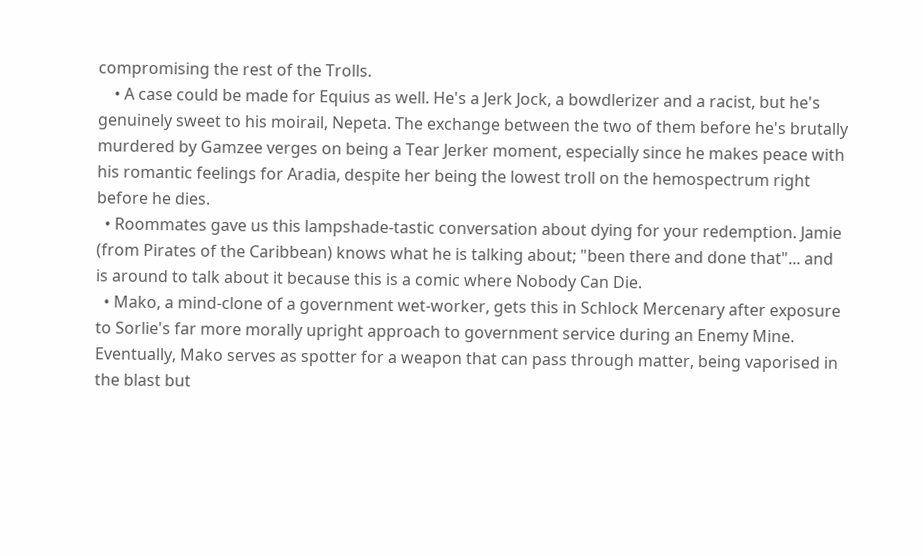compromising the rest of the Trolls.
    • A case could be made for Equius as well. He's a Jerk Jock, a bowdlerizer and a racist, but he's genuinely sweet to his moirail, Nepeta. The exchange between the two of them before he's brutally murdered by Gamzee verges on being a Tear Jerker moment, especially since he makes peace with his romantic feelings for Aradia, despite her being the lowest troll on the hemospectrum right before he dies.
  • Roommates gave us this lampshade-tastic conversation about dying for your redemption. Jamie (from Pirates of the Caribbean) knows what he is talking about; "been there and done that"... and is around to talk about it because this is a comic where Nobody Can Die.
  • Mako, a mind-clone of a government wet-worker, gets this in Schlock Mercenary after exposure to Sorlie's far more morally upright approach to government service during an Enemy Mine. Eventually, Mako serves as spotter for a weapon that can pass through matter, being vaporised in the blast but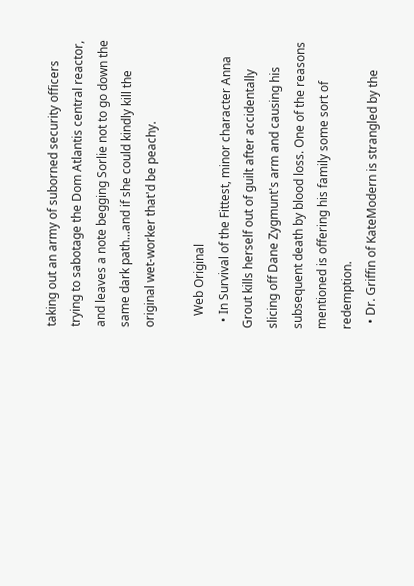taking out an army of suborned security officers trying to sabotage the Dom Atlantis central reactor, and leaves a note begging Sorlie not to go down the same dark path...and if she could kindly kill the original wet-worker that'd be peachy.

    Web Original
  • In Survival of the Fittest, minor character Anna Grout kills herself out of guilt after accidentally slicing off Dane Zygmunt's arm and causing his subsequent death by blood loss. One of the reasons mentioned is offering his family some sort of redemption.
  • Dr. Griffin of KateModern is strangled by the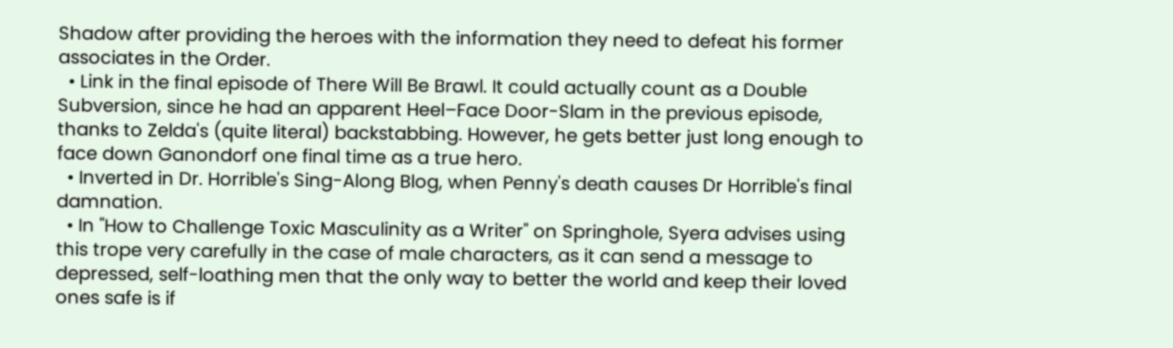Shadow after providing the heroes with the information they need to defeat his former associates in the Order.
  • Link in the final episode of There Will Be Brawl. It could actually count as a Double Subversion, since he had an apparent Heel–Face Door-Slam in the previous episode, thanks to Zelda's (quite literal) backstabbing. However, he gets better just long enough to face down Ganondorf one final time as a true hero.
  • Inverted in Dr. Horrible's Sing-Along Blog, when Penny's death causes Dr Horrible's final damnation.
  • In "How to Challenge Toxic Masculinity as a Writer" on Springhole, Syera advises using this trope very carefully in the case of male characters, as it can send a message to depressed, self-loathing men that the only way to better the world and keep their loved ones safe is if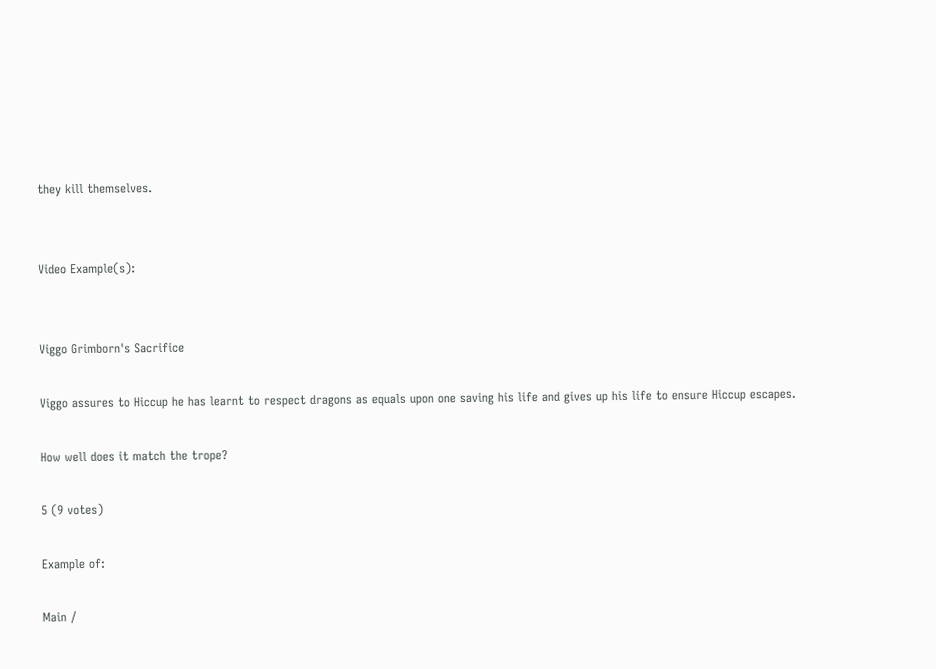they kill themselves.


Video Example(s):


Viggo Grimborn's Sacrifice

Viggo assures to Hiccup he has learnt to respect dragons as equals upon one saving his life and gives up his life to ensure Hiccup escapes.

How well does it match the trope?

5 (9 votes)

Example of:

Main /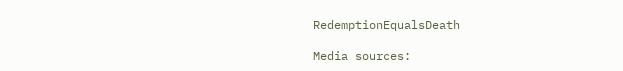RedemptionEqualsDeath

Media sources: